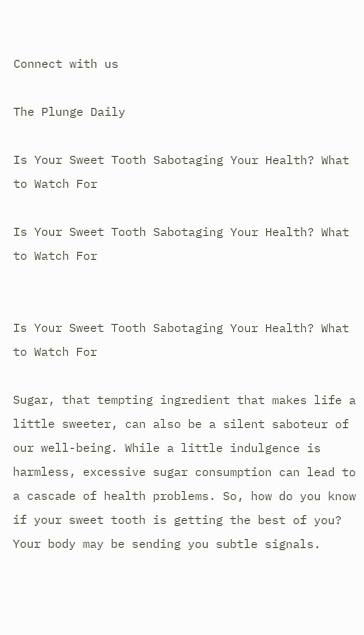Connect with us

The Plunge Daily

Is Your Sweet Tooth Sabotaging Your Health? What to Watch For

Is Your Sweet Tooth Sabotaging Your Health? What to Watch For


Is Your Sweet Tooth Sabotaging Your Health? What to Watch For

Sugar, that tempting ingredient that makes life a little sweeter, can also be a silent saboteur of our well-being. While a little indulgence is harmless, excessive sugar consumption can lead to a cascade of health problems. So, how do you know if your sweet tooth is getting the best of you? Your body may be sending you subtle signals.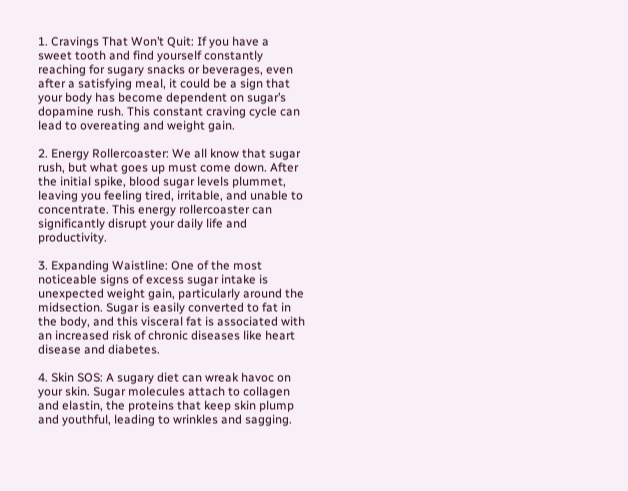1. Cravings That Won’t Quit: If you have a sweet tooth and find yourself constantly reaching for sugary snacks or beverages, even after a satisfying meal, it could be a sign that your body has become dependent on sugar’s dopamine rush. This constant craving cycle can lead to overeating and weight gain.

2. Energy Rollercoaster: We all know that sugar rush, but what goes up must come down. After the initial spike, blood sugar levels plummet, leaving you feeling tired, irritable, and unable to concentrate. This energy rollercoaster can significantly disrupt your daily life and productivity.

3. Expanding Waistline: One of the most noticeable signs of excess sugar intake is unexpected weight gain, particularly around the midsection. Sugar is easily converted to fat in the body, and this visceral fat is associated with an increased risk of chronic diseases like heart disease and diabetes.

4. Skin SOS: A sugary diet can wreak havoc on your skin. Sugar molecules attach to collagen and elastin, the proteins that keep skin plump and youthful, leading to wrinkles and sagging.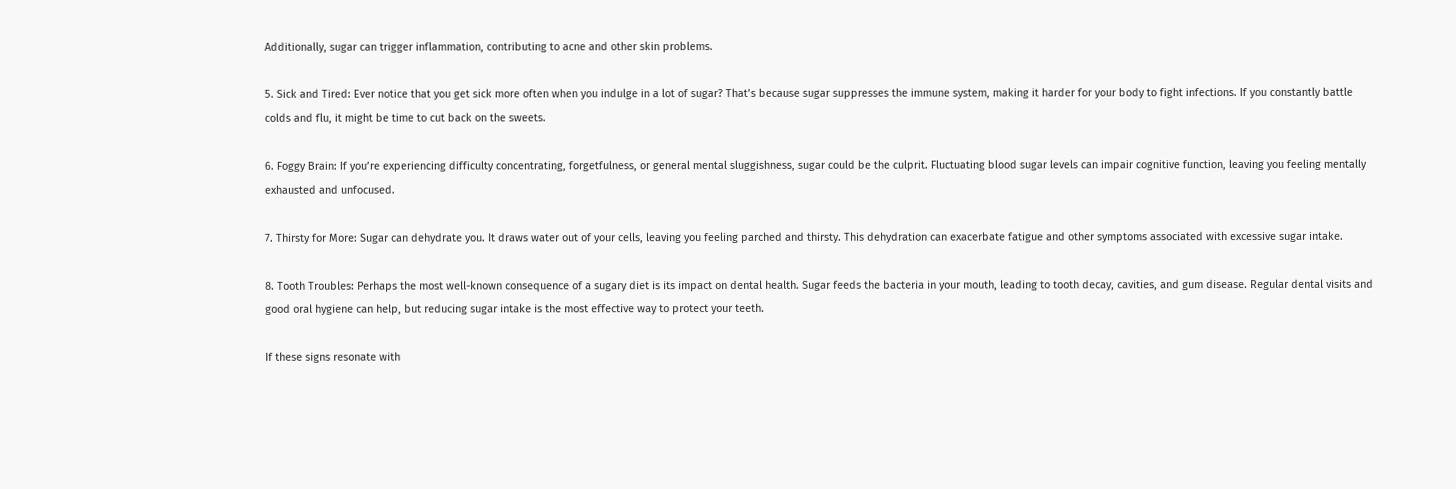Additionally, sugar can trigger inflammation, contributing to acne and other skin problems.

5. Sick and Tired: Ever notice that you get sick more often when you indulge in a lot of sugar? That’s because sugar suppresses the immune system, making it harder for your body to fight infections. If you constantly battle colds and flu, it might be time to cut back on the sweets.

6. Foggy Brain: If you’re experiencing difficulty concentrating, forgetfulness, or general mental sluggishness, sugar could be the culprit. Fluctuating blood sugar levels can impair cognitive function, leaving you feeling mentally exhausted and unfocused.

7. Thirsty for More: Sugar can dehydrate you. It draws water out of your cells, leaving you feeling parched and thirsty. This dehydration can exacerbate fatigue and other symptoms associated with excessive sugar intake.

8. Tooth Troubles: Perhaps the most well-known consequence of a sugary diet is its impact on dental health. Sugar feeds the bacteria in your mouth, leading to tooth decay, cavities, and gum disease. Regular dental visits and good oral hygiene can help, but reducing sugar intake is the most effective way to protect your teeth.

If these signs resonate with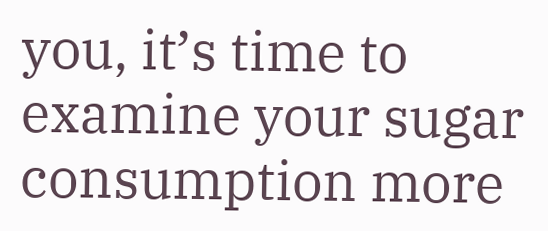you, it’s time to examine your sugar consumption more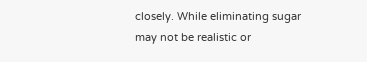closely. While eliminating sugar may not be realistic or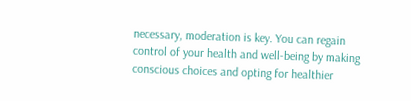necessary, moderation is key. You can regain control of your health and well-being by making conscious choices and opting for healthier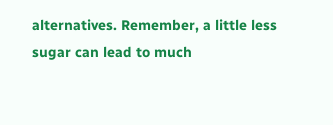alternatives. Remember, a little less sugar can lead to much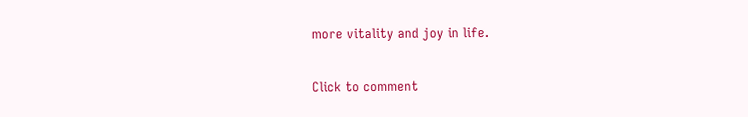more vitality and joy in life.

Click to comment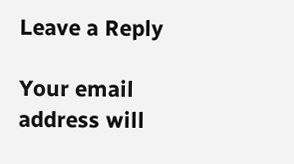Leave a Reply

Your email address will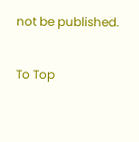not be published.

To Top